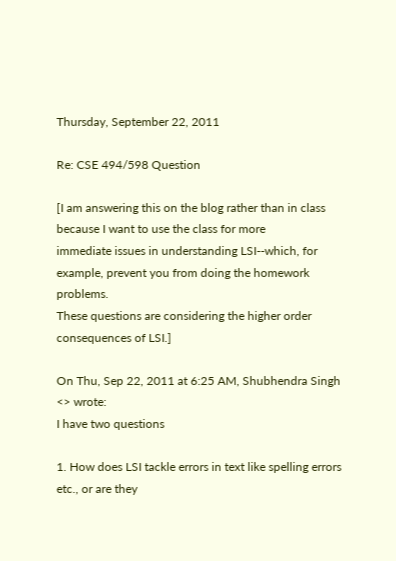Thursday, September 22, 2011

Re: CSE 494/598 Question

[I am answering this on the blog rather than in class because I want to use the class for more
immediate issues in understanding LSI--which, for example, prevent you from doing the homework problems.
These questions are considering the higher order consequences of LSI.]

On Thu, Sep 22, 2011 at 6:25 AM, Shubhendra Singh <> wrote:
I have two questions

1. How does LSI tackle errors in text like spelling errors etc., or are they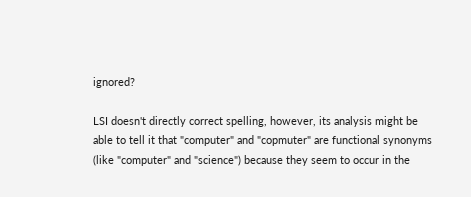ignored?

LSI doesn't directly correct spelling, however, its analysis might be able to tell it that "computer" and "copmuter" are functional synonyms (like "computer" and "science") because they seem to occur in the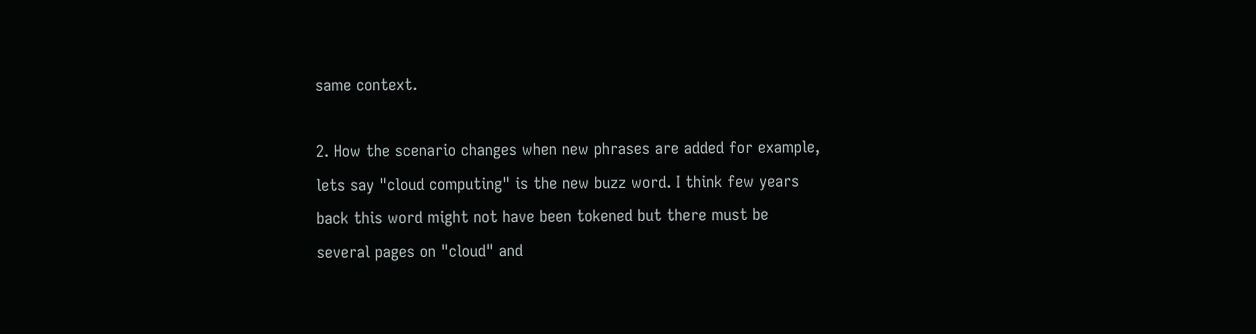same context.

2. How the scenario changes when new phrases are added for example, lets say "cloud computing" is the new buzz word. I think few years back this word might not have been tokened but there must be several pages on "cloud" and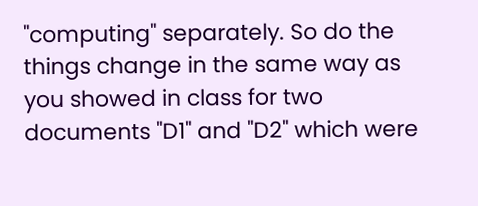"computing" separately. So do the things change in the same way as you showed in class for two documents "D1" and "D2" which were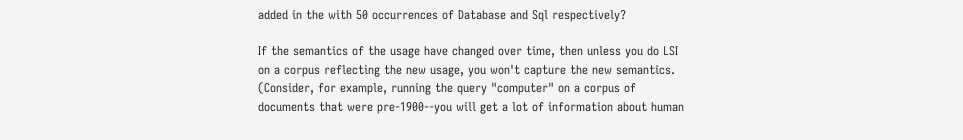added in the with 50 occurrences of Database and Sql respectively?

If the semantics of the usage have changed over time, then unless you do LSI on a corpus reflecting the new usage, you won't capture the new semantics. (Consider, for example, running the query "computer" on a corpus of documents that were pre-1900--you will get a lot of information about human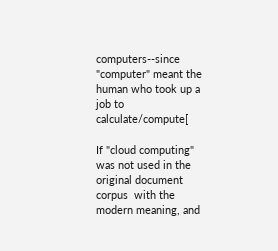computers--since "computer" meant the human who took up a job to calculate/compute[

If "cloud computing" was not used in the original document corpus  with the modern meaning, and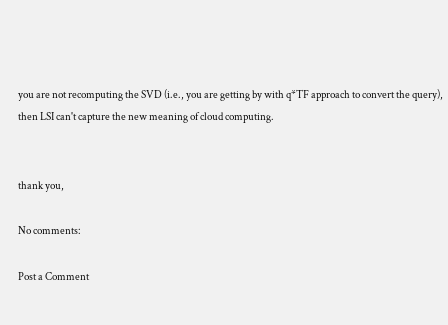you are not recomputing the SVD (i.e., you are getting by with q*TF approach to convert the query), then LSI can't capture the new meaning of cloud computing.


thank you,

No comments:

Post a Comment